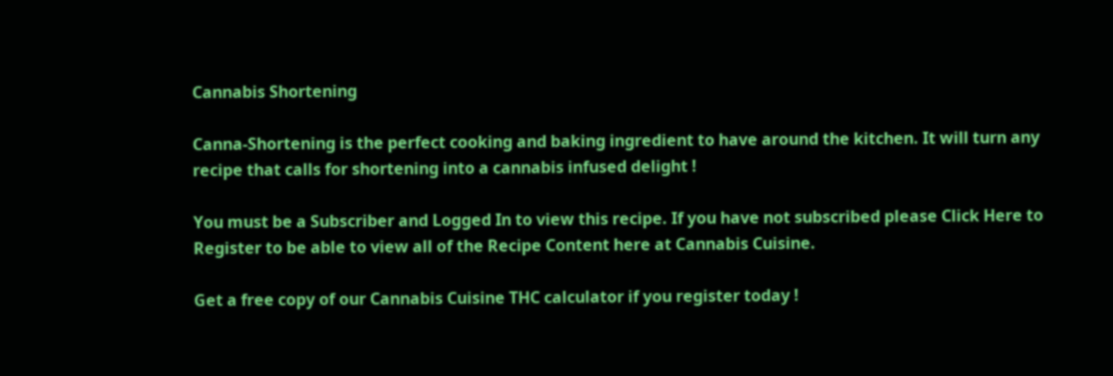Cannabis Shortening

Canna-Shortening is the perfect cooking and baking ingredient to have around the kitchen. It will turn any recipe that calls for shortening into a cannabis infused delight !

You must be a Subscriber and Logged In to view this recipe. If you have not subscribed please Click Here to Register to be able to view all of the Recipe Content here at Cannabis Cuisine.

Get a free copy of our Cannabis Cuisine THC calculator if you register today !